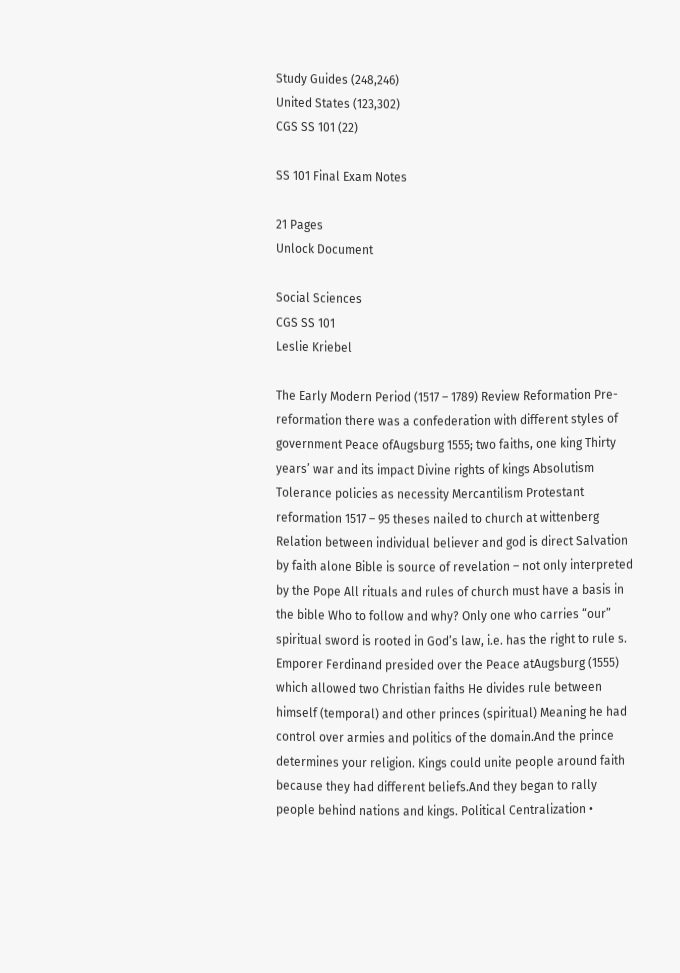Study Guides (248,246)
United States (123,302)
CGS SS 101 (22)

SS 101 Final Exam Notes

21 Pages
Unlock Document

Social Sciences
CGS SS 101
Leslie Kriebel

The Early Modern Period (1517 – 1789) Review Reformation Pre-reformation there was a confederation with different styles of government Peace ofAugsburg 1555; two faiths, one king Thirty years’ war and its impact Divine rights of kings Absolutism Tolerance policies as necessity Mercantilism Protestant reformation 1517 – 95 theses nailed to church at wittenberg Relation between individual believer and god is direct Salvation by faith alone Bible is source of revelation – not only interpreted by the Pope All rituals and rules of church must have a basis in the bible Who to follow and why? Only one who carries “our” spiritual sword is rooted in God’s law, i.e. has the right to rule s. Emporer Ferdinand presided over the Peace atAugsburg (1555) which allowed two Christian faiths He divides rule between himself (temporal) and other princes (spiritual) Meaning he had control over armies and politics of the domain.And the prince determines your religion. Kings could unite people around faith because they had different beliefs.And they began to rally people behind nations and kings. Political Centralization •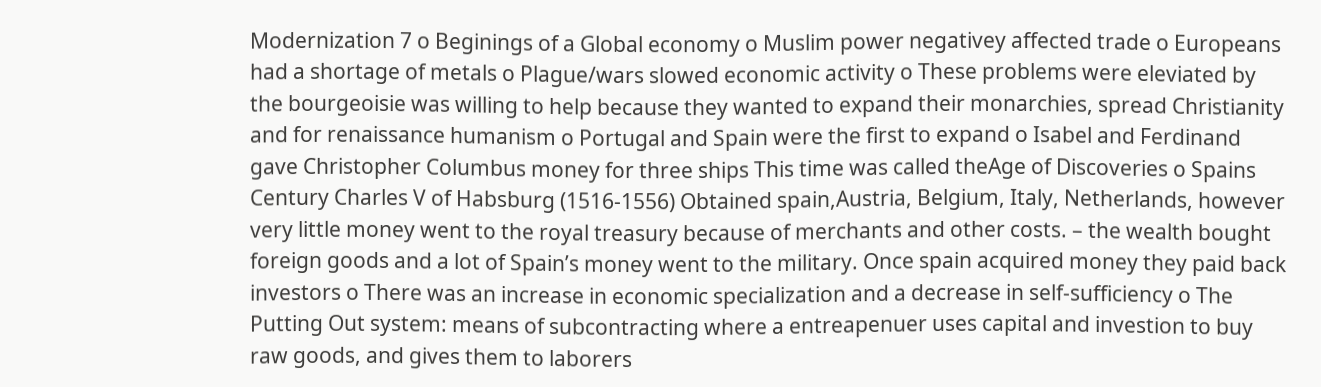Modernization 7 o Beginings of a Global economy o Muslim power negativey affected trade o Europeans had a shortage of metals o Plague/wars slowed economic activity o These problems were eleviated by the bourgeoisie was willing to help because they wanted to expand their monarchies, spread Christianity and for renaissance humanism o Portugal and Spain were the first to expand o Isabel and Ferdinand gave Christopher Columbus money for three ships This time was called theAge of Discoveries o Spains Century Charles V of Habsburg (1516-1556) Obtained spain,Austria, Belgium, Italy, Netherlands, however very little money went to the royal treasury because of merchants and other costs. – the wealth bought foreign goods and a lot of Spain’s money went to the military. Once spain acquired money they paid back investors o There was an increase in economic specialization and a decrease in self-sufficiency o The Putting Out system: means of subcontracting where a entreapenuer uses capital and investion to buy raw goods, and gives them to laborers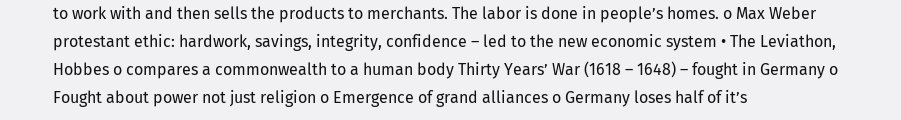to work with and then sells the products to merchants. The labor is done in people’s homes. o Max Weber protestant ethic: hardwork, savings, integrity, confidence – led to the new economic system • The Leviathon, Hobbes o compares a commonwealth to a human body Thirty Years’ War (1618 – 1648) – fought in Germany o Fought about power not just religion o Emergence of grand alliances o Germany loses half of it’s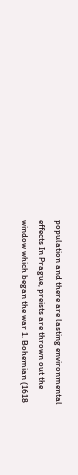population and there are lasting environmental effects In Prague, preists are thrown out the window which began the war 1. Bohemian (1618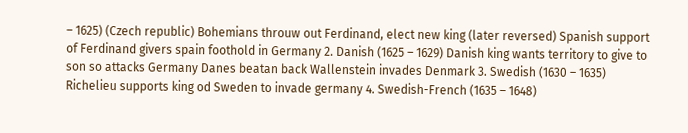– 1625) (Czech republic) Bohemians throuw out Ferdinand, elect new king (later reversed) Spanish support of Ferdinand givers spain foothold in Germany 2. Danish (1625 – 1629) Danish king wants territory to give to son so attacks Germany Danes beatan back Wallenstein invades Denmark 3. Swedish (1630 – 1635) Richelieu supports king od Sweden to invade germany 4. Swedish-French (1635 – 1648)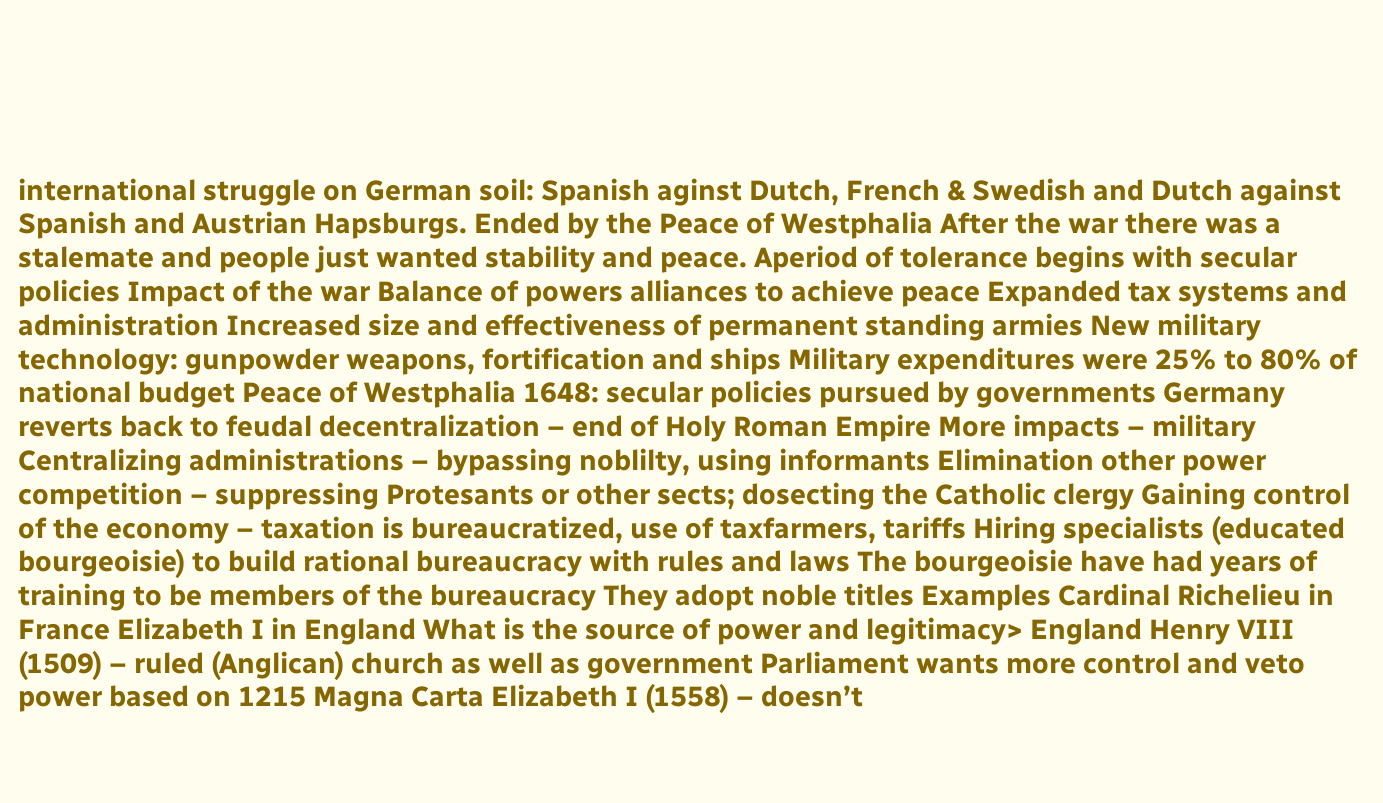international struggle on German soil: Spanish aginst Dutch, French & Swedish and Dutch against Spanish and Austrian Hapsburgs. Ended by the Peace of Westphalia After the war there was a stalemate and people just wanted stability and peace. Aperiod of tolerance begins with secular policies Impact of the war Balance of powers alliances to achieve peace Expanded tax systems and administration Increased size and effectiveness of permanent standing armies New military technology: gunpowder weapons, fortification and ships Military expenditures were 25% to 80% of national budget Peace of Westphalia 1648: secular policies pursued by governments Germany reverts back to feudal decentralization – end of Holy Roman Empire More impacts – military Centralizing administrations – bypassing noblilty, using informants Elimination other power competition – suppressing Protesants or other sects; dosecting the Catholic clergy Gaining control of the economy – taxation is bureaucratized, use of taxfarmers, tariffs Hiring specialists (educated bourgeoisie) to build rational bureaucracy with rules and laws The bourgeoisie have had years of training to be members of the bureaucracy They adopt noble titles Examples Cardinal Richelieu in France Elizabeth I in England What is the source of power and legitimacy> England Henry VIII (1509) – ruled (Anglican) church as well as government Parliament wants more control and veto power based on 1215 Magna Carta Elizabeth I (1558) – doesn’t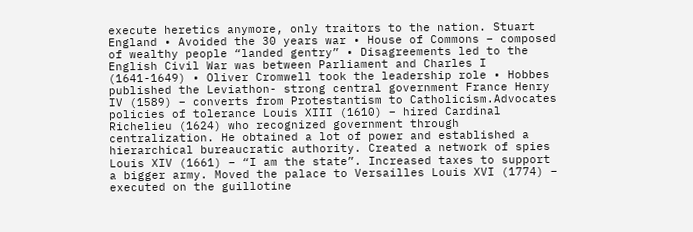execute heretics anymore, only traitors to the nation. Stuart England • Avoided the 30 years war • House of Commons – composed of wealthy people “landed gentry” • Disagreements led to the English Civil War was between Parliament and Charles I (1641-1649) • Oliver Cromwell took the leadership role • Hobbes published the Leviathon- strong central government France Henry IV (1589) – converts from Protestantism to Catholicism.Advocates policies of tolerance Louis XIII (1610) – hired Cardinal Richelieu (1624) who recognized government through centralization. He obtained a lot of power and established a hierarchical bureaucratic authority. Created a network of spies Louis XIV (1661) – “I am the state”. Increased taxes to support a bigger army. Moved the palace to Versailles Louis XVI (1774) – executed on the guillotine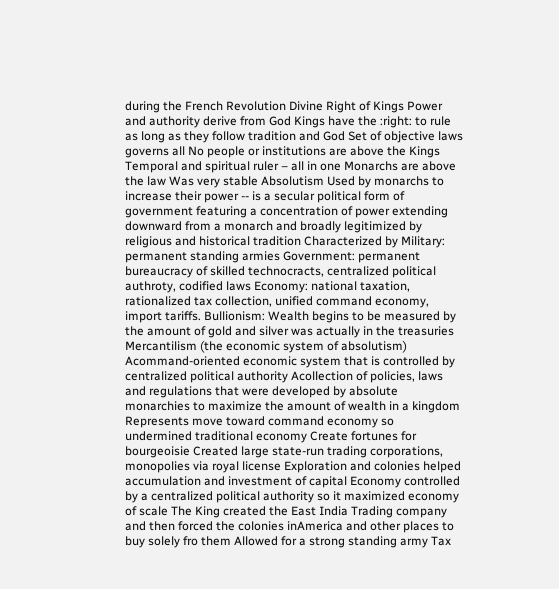during the French Revolution Divine Right of Kings Power and authority derive from God Kings have the :right: to rule as long as they follow tradition and God Set of objective laws governs all No people or institutions are above the Kings Temporal and spiritual ruler – all in one Monarchs are above the law Was very stable Absolutism Used by monarchs to increase their power -- is a secular political form of government featuring a concentration of power extending downward from a monarch and broadly legitimized by religious and historical tradition Characterized by Military: permanent standing armies Government: permanent bureaucracy of skilled technocracts, centralized political authroty, codified laws Economy: national taxation, rationalized tax collection, unified command economy, import tariffs. Bullionism: Wealth begins to be measured by the amount of gold and silver was actually in the treasuries Mercantilism (the economic system of absolutism) Acommand-oriented economic system that is controlled by centralized political authority Acollection of policies, laws and regulations that were developed by absolute monarchies to maximize the amount of wealth in a kingdom Represents move toward command economy so undermined traditional economy Create fortunes for bourgeoisie Created large state-run trading corporations, monopolies via royal license Exploration and colonies helped accumulation and investment of capital Economy controlled by a centralized political authority so it maximized economy of scale The King created the East India Trading company and then forced the colonies inAmerica and other places to buy solely fro them Allowed for a strong standing army Tax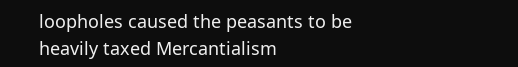loopholes caused the peasants to be heavily taxed Mercantialism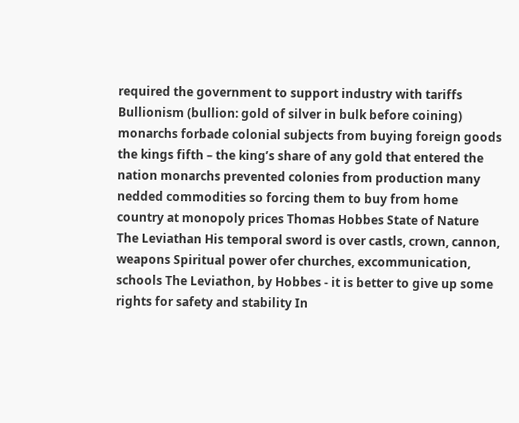required the government to support industry with tariffs Bullionism (bullion: gold of silver in bulk before coining) monarchs forbade colonial subjects from buying foreign goods the kings fifth – the king’s share of any gold that entered the nation monarchs prevented colonies from production many nedded commodities so forcing them to buy from home country at monopoly prices Thomas Hobbes State of Nature The Leviathan His temporal sword is over castls, crown, cannon, weapons Spiritual power ofer churches, excommunication, schools The Leviathon, by Hobbes - it is better to give up some rights for safety and stability In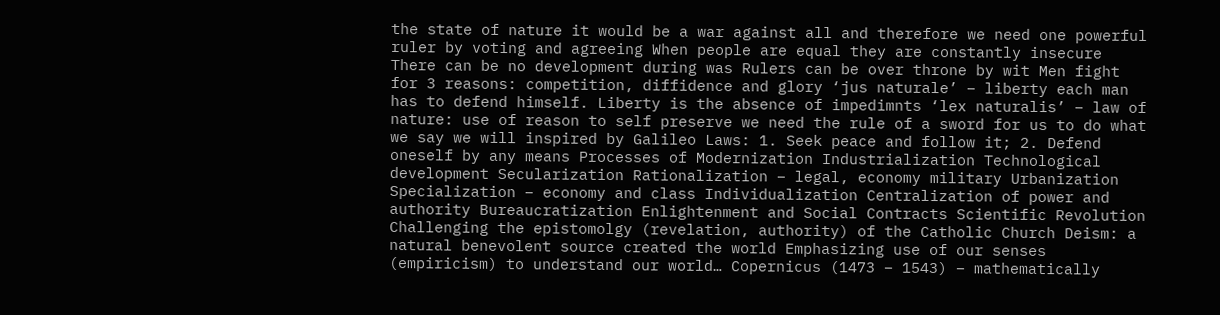the state of nature it would be a war against all and therefore we need one powerful ruler by voting and agreeing When people are equal they are constantly insecure There can be no development during was Rulers can be over throne by wit Men fight for 3 reasons: competition, diffidence and glory ‘jus naturale’ – liberty each man has to defend himself. Liberty is the absence of impedimnts ‘lex naturalis’ – law of nature: use of reason to self preserve we need the rule of a sword for us to do what we say we will inspired by Galileo Laws: 1. Seek peace and follow it; 2. Defend oneself by any means Processes of Modernization Industrialization Technological development Secularization Rationalization – legal, economy military Urbanization Specialization – economy and class Individualization Centralization of power and authority Bureaucratization Enlightenment and Social Contracts Scientific Revolution Challenging the epistomolgy (revelation, authority) of the Catholic Church Deism: a natural benevolent source created the world Emphasizing use of our senses (empiricism) to understand our world… Copernicus (1473 – 1543) – mathematically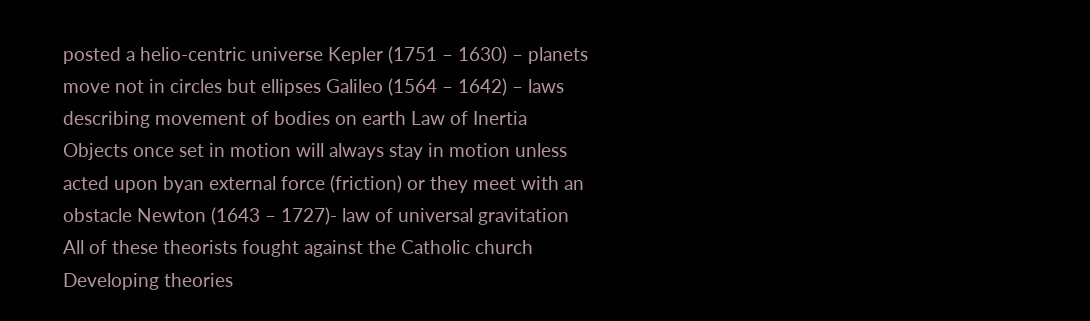posted a helio-centric universe Kepler (1751 – 1630) – planets move not in circles but ellipses Galileo (1564 – 1642) – laws describing movement of bodies on earth Law of Inertia Objects once set in motion will always stay in motion unless acted upon byan external force (friction) or they meet with an obstacle Newton (1643 – 1727)- law of universal gravitation All of these theorists fought against the Catholic church Developing theories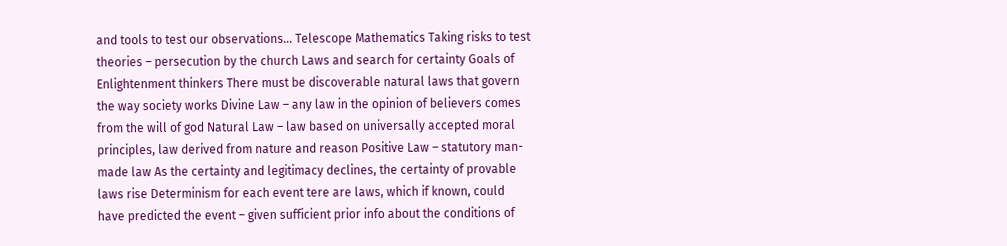and tools to test our observations… Telescope Mathematics Taking risks to test theories – persecution by the church Laws and search for certainty Goals of Enlightenment thinkers There must be discoverable natural laws that govern the way society works Divine Law – any law in the opinion of believers comes from the will of god Natural Law – law based on universally accepted moral principles, law derived from nature and reason Positive Law – statutory man-made law As the certainty and legitimacy declines, the certainty of provable laws rise Determinism for each event tere are laws, which if known, could have predicted the event – given sufficient prior info about the conditions of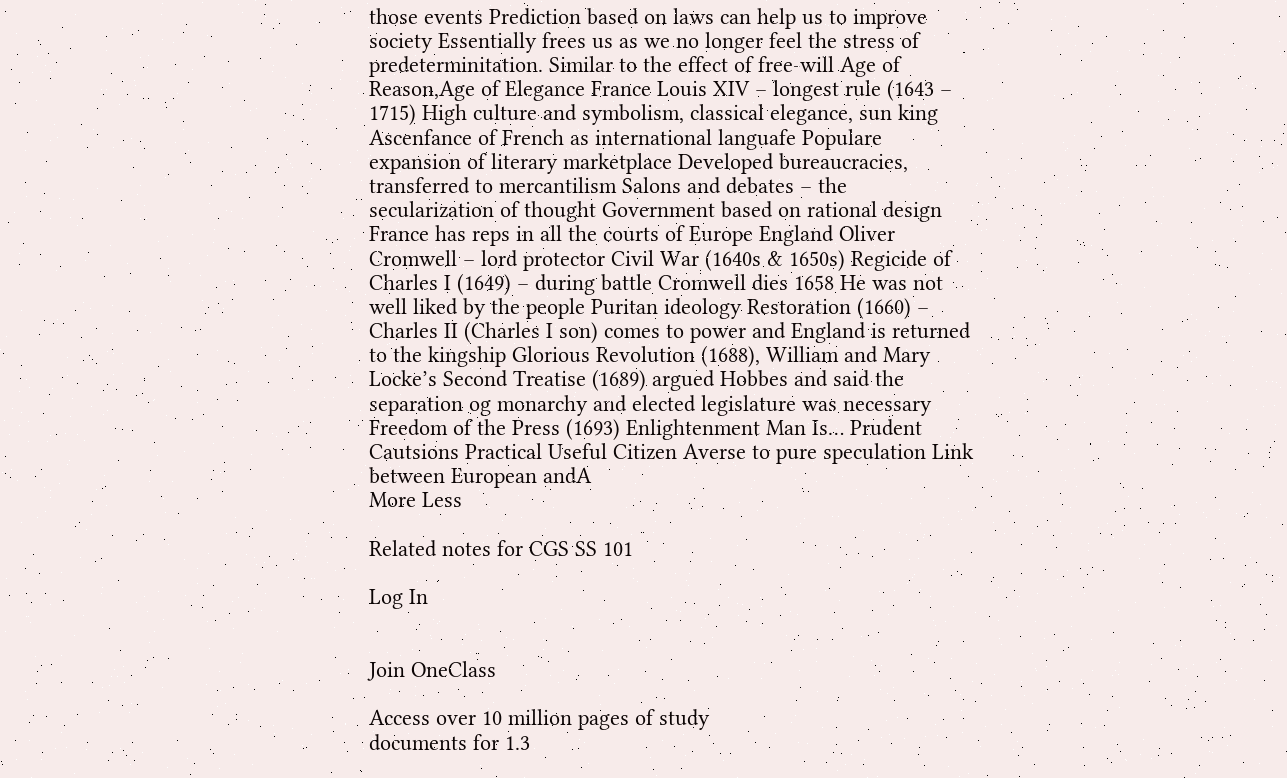those events Prediction based on laws can help us to improve society Essentially frees us as we no longer feel the stress of predeterminitation. Similar to the effect of free-will Age of Reason,Age of Elegance France Louis XIV – longest rule (1643 – 1715) High culture and symbolism, classical elegance, sun king Ascenfance of French as international languafe Populare expansion of literary marketplace Developed bureaucracies, transferred to mercantilism Salons and debates – the secularization of thought Government based on rational design France has reps in all the courts of Europe England Oliver Cromwell – lord protector Civil War (1640s & 1650s) Regicide of Charles I (1649) – during battle Cromwell dies 1658 He was not well liked by the people Puritan ideology Restoration (1660) – Charles II (Charles I son) comes to power and England is returned to the kingship Glorious Revolution (1688), William and Mary Locke’s Second Treatise (1689) argued Hobbes and said the separation og monarchy and elected legislature was necessary Freedom of the Press (1693) Enlightenment Man Is… Prudent Cautsions Practical Useful Citizen Averse to pure speculation Link between European andA
More Less

Related notes for CGS SS 101

Log In


Join OneClass

Access over 10 million pages of study
documents for 1.3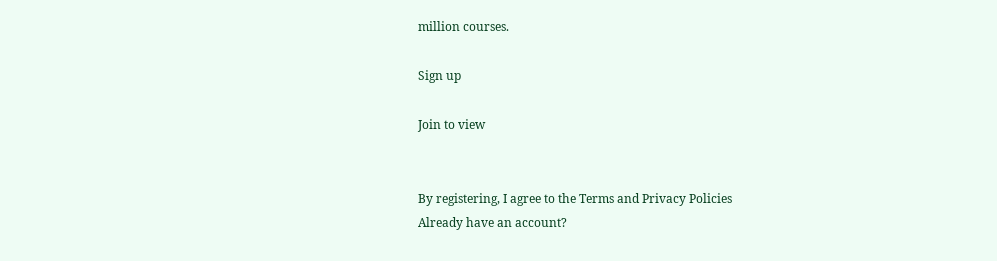million courses.

Sign up

Join to view


By registering, I agree to the Terms and Privacy Policies
Already have an account?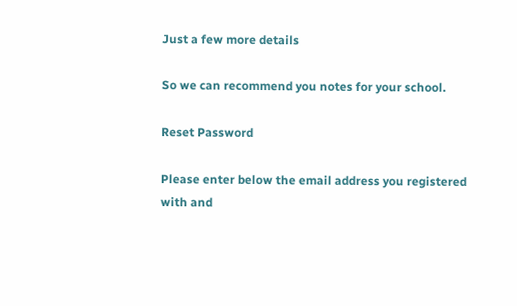Just a few more details

So we can recommend you notes for your school.

Reset Password

Please enter below the email address you registered with and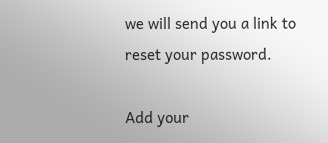we will send you a link to reset your password.

Add your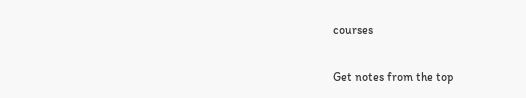courses

Get notes from the top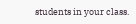students in your class.